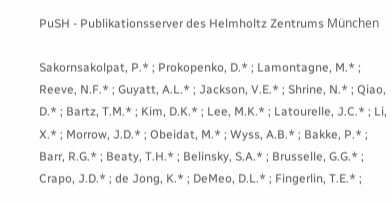PuSH - Publikationsserver des Helmholtz Zentrums München

Sakornsakolpat, P.* ; Prokopenko, D.* ; Lamontagne, M.* ; Reeve, N.F.* ; Guyatt, A.L.* ; Jackson, V.E.* ; Shrine, N.* ; Qiao, D.* ; Bartz, T.M.* ; Kim, D.K.* ; Lee, M.K.* ; Latourelle, J.C.* ; Li, X.* ; Morrow, J.D.* ; Obeidat, M.* ; Wyss, A.B.* ; Bakke, P.* ; Barr, R.G.* ; Beaty, T.H.* ; Belinsky, S.A.* ; Brusselle, G.G.* ; Crapo, J.D.* ; de Jong, K.* ; DeMeo, D.L.* ; Fingerlin, T.E.* ;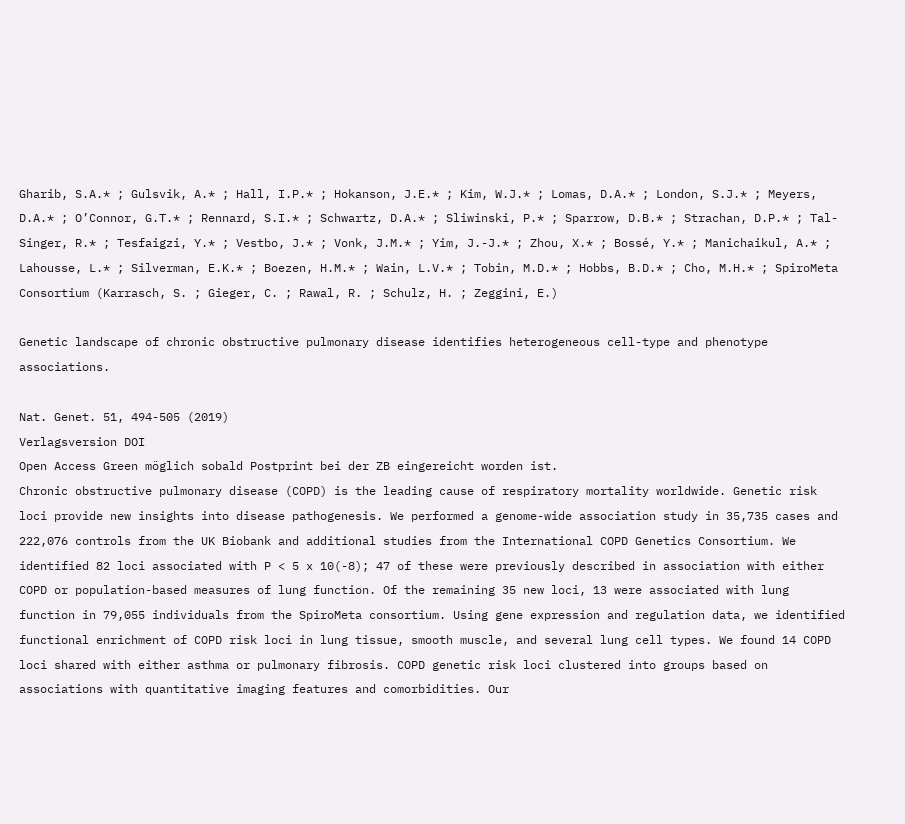Gharib, S.A.* ; Gulsvik, A.* ; Hall, I.P.* ; Hokanson, J.E.* ; Kim, W.J.* ; Lomas, D.A.* ; London, S.J.* ; Meyers, D.A.* ; O’Connor, G.T.* ; Rennard, S.I.* ; Schwartz, D.A.* ; Sliwinski, P.* ; Sparrow, D.B.* ; Strachan, D.P.* ; Tal-Singer, R.* ; Tesfaigzi, Y.* ; Vestbo, J.* ; Vonk, J.M.* ; Yim, J.-J.* ; Zhou, X.* ; Bossé, Y.* ; Manichaikul, A.* ; Lahousse, L.* ; Silverman, E.K.* ; Boezen, H.M.* ; Wain, L.V.* ; Tobin, M.D.* ; Hobbs, B.D.* ; Cho, M.H.* ; SpiroMeta Consortium (Karrasch, S. ; Gieger, C. ; Rawal, R. ; Schulz, H. ; Zeggini, E.)

Genetic landscape of chronic obstructive pulmonary disease identifies heterogeneous cell-type and phenotype associations.

Nat. Genet. 51, 494-505 (2019)
Verlagsversion DOI
Open Access Green möglich sobald Postprint bei der ZB eingereicht worden ist.
Chronic obstructive pulmonary disease (COPD) is the leading cause of respiratory mortality worldwide. Genetic risk loci provide new insights into disease pathogenesis. We performed a genome-wide association study in 35,735 cases and 222,076 controls from the UK Biobank and additional studies from the International COPD Genetics Consortium. We identified 82 loci associated with P < 5 x 10(-8); 47 of these were previously described in association with either COPD or population-based measures of lung function. Of the remaining 35 new loci, 13 were associated with lung function in 79,055 individuals from the SpiroMeta consortium. Using gene expression and regulation data, we identified functional enrichment of COPD risk loci in lung tissue, smooth muscle, and several lung cell types. We found 14 COPD loci shared with either asthma or pulmonary fibrosis. COPD genetic risk loci clustered into groups based on associations with quantitative imaging features and comorbidities. Our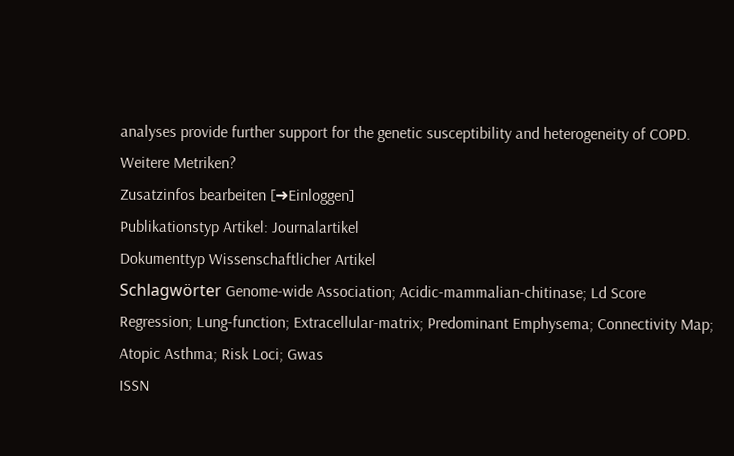analyses provide further support for the genetic susceptibility and heterogeneity of COPD.
Weitere Metriken?
Zusatzinfos bearbeiten [➜Einloggen]
Publikationstyp Artikel: Journalartikel
Dokumenttyp Wissenschaftlicher Artikel
Schlagwörter Genome-wide Association; Acidic-mammalian-chitinase; Ld Score Regression; Lung-function; Extracellular-matrix; Predominant Emphysema; Connectivity Map; Atopic Asthma; Risk Loci; Gwas
ISSN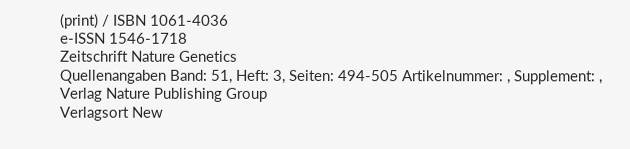(print) / ISBN 1061-4036
e-ISSN 1546-1718
Zeitschrift Nature Genetics
Quellenangaben Band: 51, Heft: 3, Seiten: 494-505 Artikelnummer: , Supplement: ,
Verlag Nature Publishing Group
Verlagsort New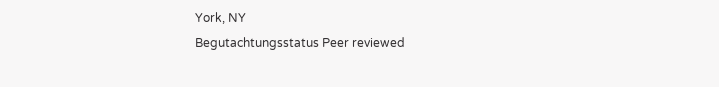York, NY
Begutachtungsstatus Peer reviewed